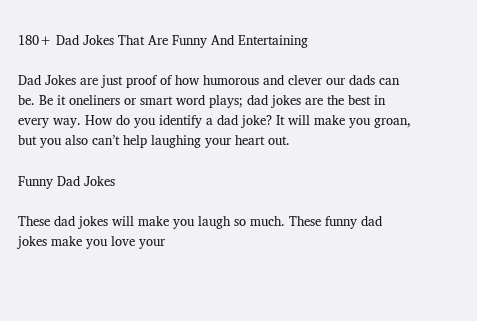180+ Dad Jokes That Are Funny And Entertaining

Dad Jokes are just proof of how humorous and clever our dads can be. Be it oneliners or smart word plays; dad jokes are the best in every way. How do you identify a dad joke? It will make you groan, but you also can’t help laughing your heart out.

Funny Dad Jokes

These dad jokes will make you laugh so much. These funny dad jokes make you love your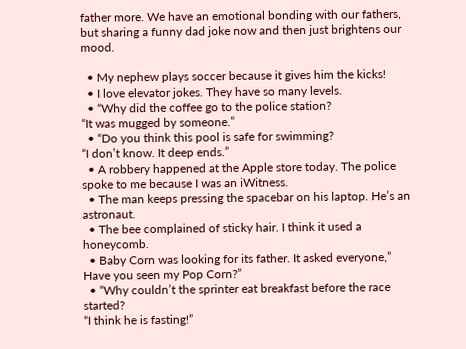father more. We have an emotional bonding with our fathers, but sharing a funny dad joke now and then just brightens our mood.

  • My nephew plays soccer because it gives him the kicks!
  • I love elevator jokes. They have so many levels.
  • “Why did the coffee go to the police station?
“It was mugged by someone.”
  • “Do you think this pool is safe for swimming?
“I don’t know. It deep ends.”
  • A robbery happened at the Apple store today. The police spoke to me because I was an iWitness.
  • The man keeps pressing the spacebar on his laptop. He’s an astronaut.
  • The bee complained of sticky hair. I think it used a honeycomb.
  • Baby Corn was looking for its father. It asked everyone,” Have you seen my Pop Corn?”
  • “Why couldn’t the sprinter eat breakfast before the race started?
“I think he is fasting!”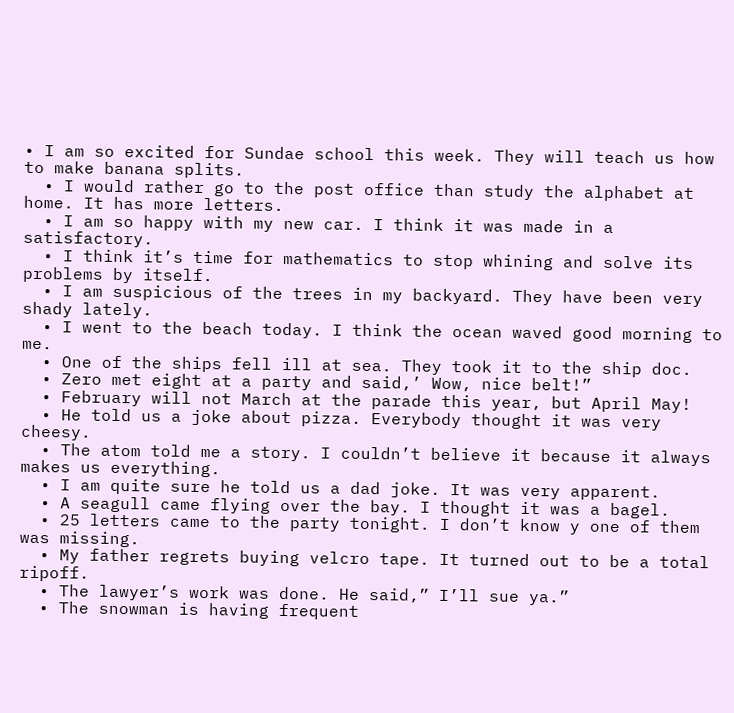• I am so excited for Sundae school this week. They will teach us how to make banana splits.
  • I would rather go to the post office than study the alphabet at home. It has more letters.
  • I am so happy with my new car. I think it was made in a satisfactory.
  • I think it’s time for mathematics to stop whining and solve its problems by itself.
  • I am suspicious of the trees in my backyard. They have been very shady lately.
  • I went to the beach today. I think the ocean waved good morning to me.
  • One of the ships fell ill at sea. They took it to the ship doc.
  • Zero met eight at a party and said,’ Wow, nice belt!”
  • February will not March at the parade this year, but April May!
  • He told us a joke about pizza. Everybody thought it was very cheesy.
  • The atom told me a story. I couldn’t believe it because it always makes us everything.
  • I am quite sure he told us a dad joke. It was very apparent.
  • A seagull came flying over the bay. I thought it was a bagel.
  • 25 letters came to the party tonight. I don’t know y one of them was missing.
  • My father regrets buying velcro tape. It turned out to be a total ripoff.
  • The lawyer’s work was done. He said,” I’ll sue ya.”
  • The snowman is having frequent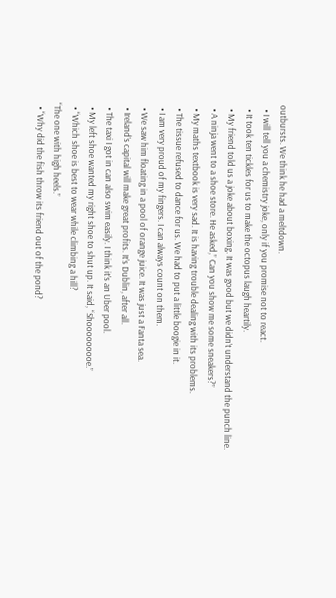outbursts. We think he had a meltdown.
  • I will tell you a chemistry joke, only if you promise not to react.
  • It took ten tickles for us to make the octopus laugh heartily.
  • My friend told us a joke about boxing. It was good but we didn’t understand the punch line.
  • A ninja went to a shoe store. He asked,” Can you show me some sneakers?”
  • My maths textbook is very sad. It is having trouble dealing with its problems.
  • The tissue refused to dance for us. We had to put a little boogie in it.
  • I am very proud of my fingers. I can always count on them.
  • We saw him floating in a pool of orange juice. It was just a Fanta sea.
  • Ireland’s capital will make great profits. It’s Dublin, after all.
  • The taxi I got in can also swim easily. I think it’s an Uber pool.
  • My left shoe wanted my right shoe to shut up. It said, “Shooooooooe.”
  • “Which shoe is best to wear while climbing a hill?
“The one with high heels.”
  • “Why did the fish throw its friend out of the pond?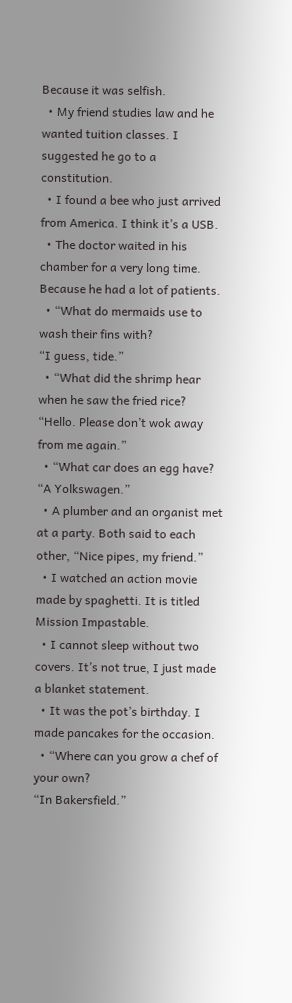Because it was selfish.
  • My friend studies law and he wanted tuition classes. I suggested he go to a constitution.
  • I found a bee who just arrived from America. I think it’s a USB.
  • The doctor waited in his chamber for a very long time. Because he had a lot of patients.
  • “What do mermaids use to wash their fins with?
“I guess, tide.”
  • “What did the shrimp hear when he saw the fried rice?
“Hello. Please don’t wok away from me again.”
  • “What car does an egg have?
“A Yolkswagen.”
  • A plumber and an organist met at a party. Both said to each other, “Nice pipes, my friend.”
  • I watched an action movie made by spaghetti. It is titled Mission Impastable.
  • I cannot sleep without two covers. It’s not true, I just made a blanket statement.
  • It was the pot’s birthday. I made pancakes for the occasion.
  • “Where can you grow a chef of your own?
“In Bakersfield.”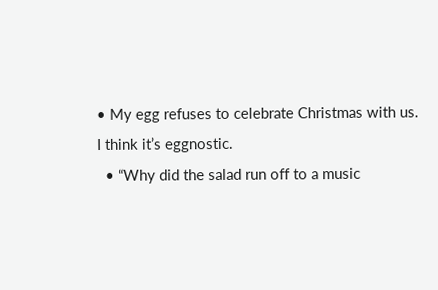• My egg refuses to celebrate Christmas with us. I think it’s eggnostic.
  • “Why did the salad run off to a music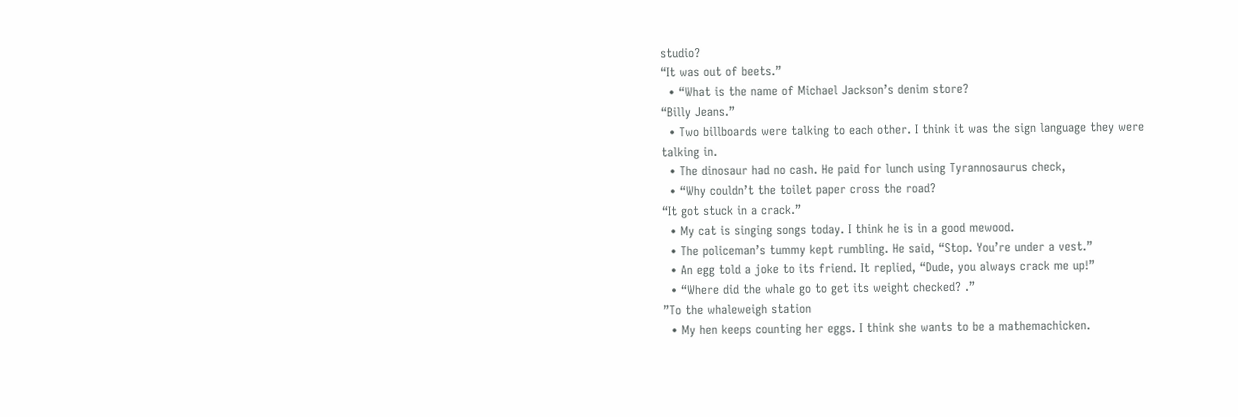studio?
“It was out of beets.”
  • “What is the name of Michael Jackson’s denim store?
“Billy Jeans.”
  • Two billboards were talking to each other. I think it was the sign language they were talking in.
  • The dinosaur had no cash. He paid for lunch using Tyrannosaurus check,
  • “Why couldn’t the toilet paper cross the road?
“It got stuck in a crack.”
  • My cat is singing songs today. I think he is in a good mewood.
  • The policeman’s tummy kept rumbling. He said, “Stop. You’re under a vest.”
  • An egg told a joke to its friend. It replied, “Dude, you always crack me up!”
  • “Where did the whale go to get its weight checked? .”
”To the whaleweigh station
  • My hen keeps counting her eggs. I think she wants to be a mathemachicken.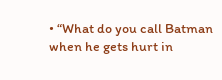• “What do you call Batman when he gets hurt in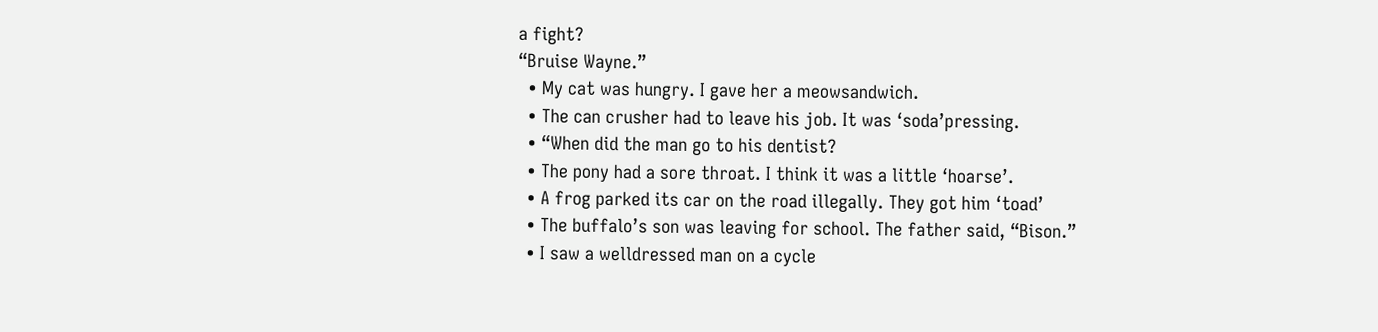a fight?
“Bruise Wayne.”
  • My cat was hungry. I gave her a meowsandwich.
  • The can crusher had to leave his job. It was ‘soda’pressing.
  • “When did the man go to his dentist?
  • The pony had a sore throat. I think it was a little ‘hoarse’.
  • A frog parked its car on the road illegally. They got him ‘toad’
  • The buffalo’s son was leaving for school. The father said, “Bison.”
  • I saw a welldressed man on a cycle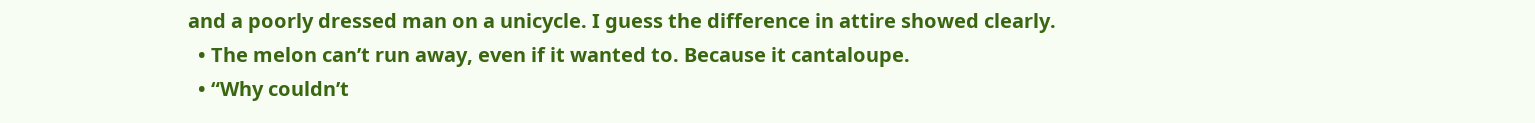and a poorly dressed man on a unicycle. I guess the difference in attire showed clearly.
  • The melon can’t run away, even if it wanted to. Because it cantaloupe.
  • “Why couldn’t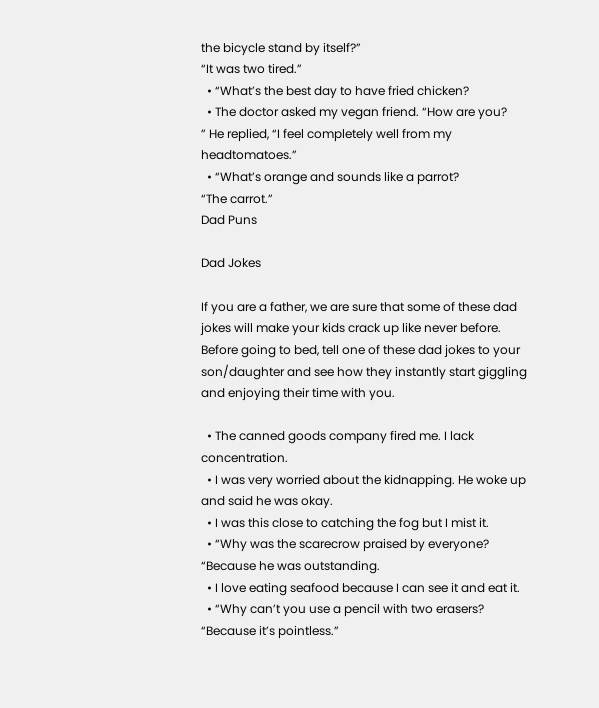the bicycle stand by itself?”
“It was two tired.”
  • “What’s the best day to have fried chicken?
  • The doctor asked my vegan friend. “How are you?
” He replied, “I feel completely well from my headtomatoes.”
  • “What’s orange and sounds like a parrot?
“The carrot.”
Dad Puns

Dad Jokes

If you are a father, we are sure that some of these dad jokes will make your kids crack up like never before. Before going to bed, tell one of these dad jokes to your son/daughter and see how they instantly start giggling and enjoying their time with you.

  • The canned goods company fired me. I lack concentration.
  • I was very worried about the kidnapping. He woke up and said he was okay.
  • I was this close to catching the fog but I mist it.
  • “Why was the scarecrow praised by everyone?
“Because he was outstanding.
  • I love eating seafood because I can see it and eat it.
  • “Why can’t you use a pencil with two erasers?
“Because it’s pointless.”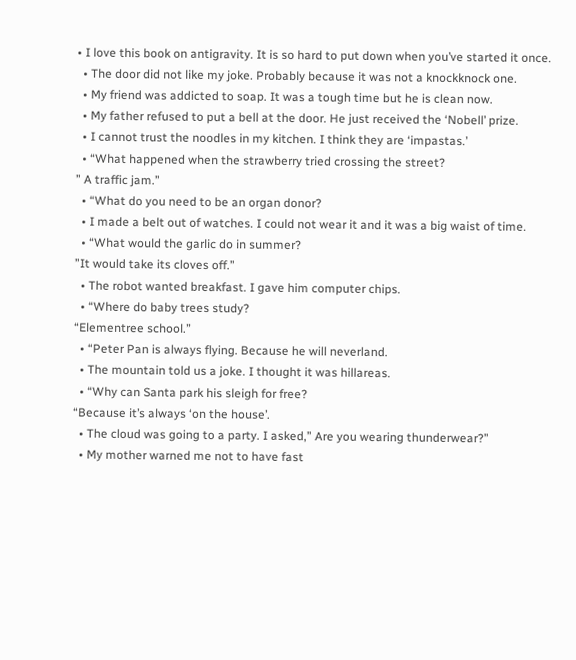• I love this book on antigravity. It is so hard to put down when you’ve started it once.
  • The door did not like my joke. Probably because it was not a knockknock one.
  • My friend was addicted to soap. It was a tough time but he is clean now.
  • My father refused to put a bell at the door. He just received the ‘Nobell’ prize.
  • I cannot trust the noodles in my kitchen. I think they are ‘impastas.’
  • “What happened when the strawberry tried crossing the street?
” A traffic jam.”
  • “What do you need to be an organ donor?
  • I made a belt out of watches. I could not wear it and it was a big waist of time.
  • “What would the garlic do in summer?
”It would take its cloves off.”
  • The robot wanted breakfast. I gave him computer chips.
  • “Where do baby trees study?
“Elementree school.”
  • “Peter Pan is always flying. Because he will neverland.
  • The mountain told us a joke. I thought it was hillareas.
  • “Why can Santa park his sleigh for free?
“Because it’s always ‘on the house’.
  • The cloud was going to a party. I asked,” Are you wearing thunderwear?”
  • My mother warned me not to have fast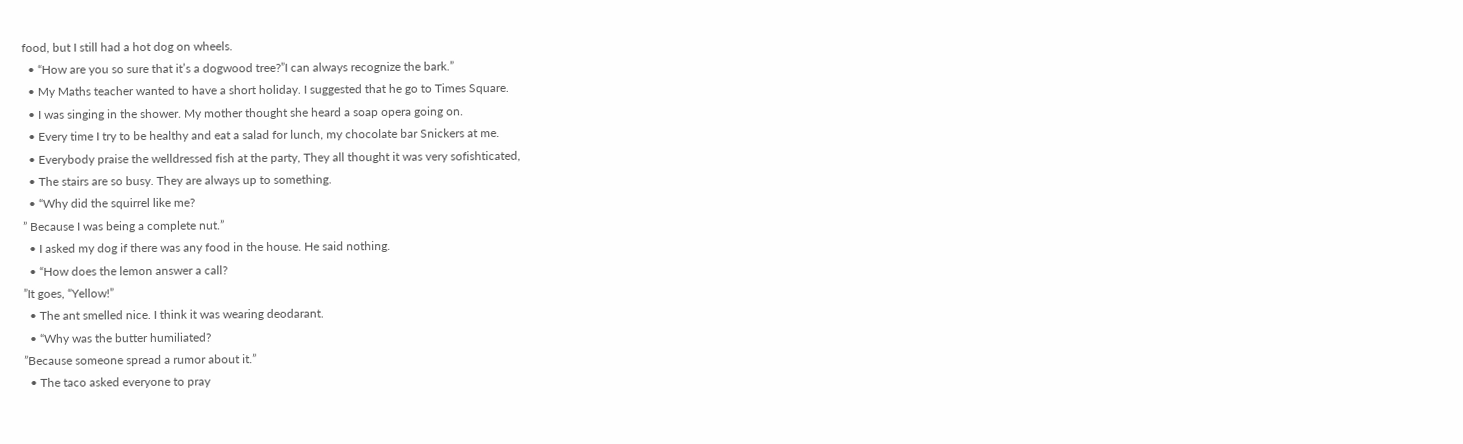food, but I still had a hot dog on wheels.
  • “How are you so sure that it’s a dogwood tree?”I can always recognize the bark.”
  • My Maths teacher wanted to have a short holiday. I suggested that he go to Times Square.
  • I was singing in the shower. My mother thought she heard a soap opera going on.
  • Every time I try to be healthy and eat a salad for lunch, my chocolate bar Snickers at me.
  • Everybody praise the welldressed fish at the party, They all thought it was very sofishticated,
  • The stairs are so busy. They are always up to something.
  • “Why did the squirrel like me?
” Because I was being a complete nut.”
  • I asked my dog if there was any food in the house. He said nothing.
  • “How does the lemon answer a call?
”It goes, “Yellow!”
  • The ant smelled nice. I think it was wearing deodarant.
  • “Why was the butter humiliated?
”Because someone spread a rumor about it.”
  • The taco asked everyone to pray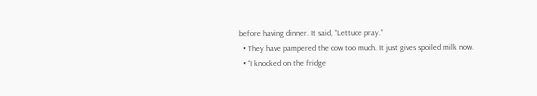before having dinner. It said, “Lettuce pray.”
  • They have pampered the cow too much. It just gives spoiled milk now.
  • “I knocked on the fridge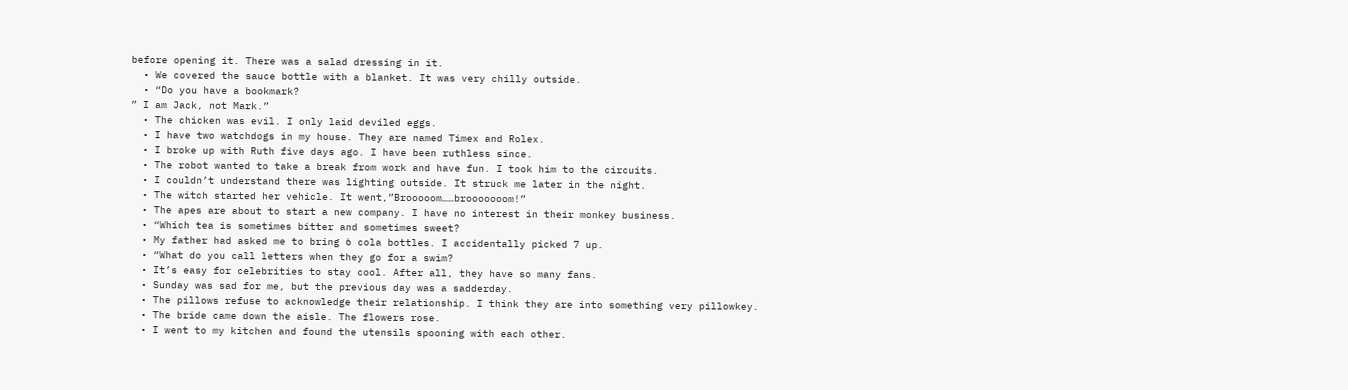before opening it. There was a salad dressing in it.
  • We covered the sauce bottle with a blanket. It was very chilly outside.
  • “Do you have a bookmark?
” I am Jack, not Mark.”
  • The chicken was evil. I only laid deviled eggs.
  • I have two watchdogs in my house. They are named Timex and Rolex.
  • I broke up with Ruth five days ago. I have been ruthless since.
  • The robot wanted to take a break from work and have fun. I took him to the circuits.
  • I couldn’t understand there was lighting outside. It struck me later in the night.
  • The witch started her vehicle. It went,”Brooooom……brooooooom!”
  • The apes are about to start a new company. I have no interest in their monkey business.
  • “Which tea is sometimes bitter and sometimes sweet?
  • My father had asked me to bring 6 cola bottles. I accidentally picked 7 up.
  • “What do you call letters when they go for a swim?
  • It’s easy for celebrities to stay cool. After all, they have so many fans.
  • Sunday was sad for me, but the previous day was a sadderday.
  • The pillows refuse to acknowledge their relationship. I think they are into something very pillowkey.
  • The bride came down the aisle. The flowers rose.
  • I went to my kitchen and found the utensils spooning with each other.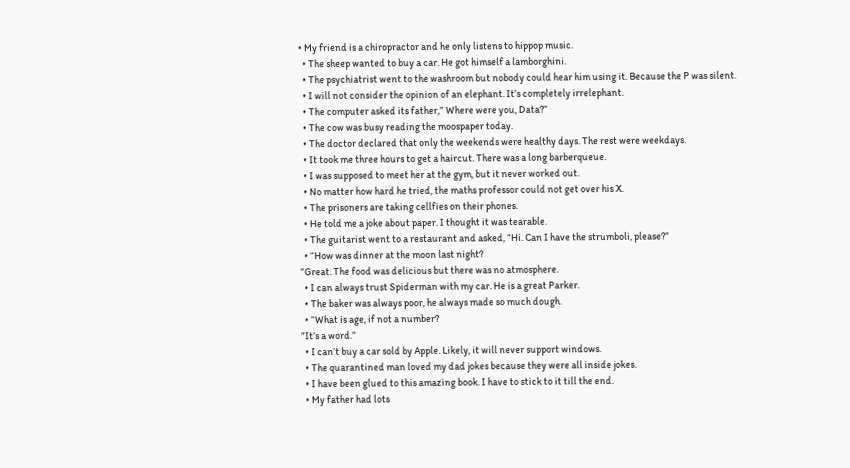• My friend is a chiropractor and he only listens to hippop music.
  • The sheep wanted to buy a car. He got himself a lamborghini.
  • The psychiatrist went to the washroom but nobody could hear him using it. Because the P was silent.
  • I will not consider the opinion of an elephant. It’s completely irrelephant.
  • The computer asked its father,” Where were you, Data?”
  • The cow was busy reading the moospaper today.
  • The doctor declared that only the weekends were healthy days. The rest were weekdays.
  • It took me three hours to get a haircut. There was a long barberqueue.
  • I was supposed to meet her at the gym, but it never worked out.
  • No matter how hard he tried, the maths professor could not get over his X.
  • The prisoners are taking cellfies on their phones.
  • He told me a joke about paper. I thought it was tearable.
  • The guitarist went to a restaurant and asked, “Hi. Can I have the strumboli, please?”
  • “How was dinner at the moon last night?
”Great. The food was delicious but there was no atmosphere.
  • I can always trust Spiderman with my car. He is a great Parker.
  • The baker was always poor, he always made so much dough.
  • “What is age, if not a number?
”It’s a word.”
  • I can’t buy a car sold by Apple. Likely, it will never support windows.
  • The quarantined man loved my dad jokes because they were all inside jokes.
  • I have been glued to this amazing book. I have to stick to it till the end.
  • My father had lots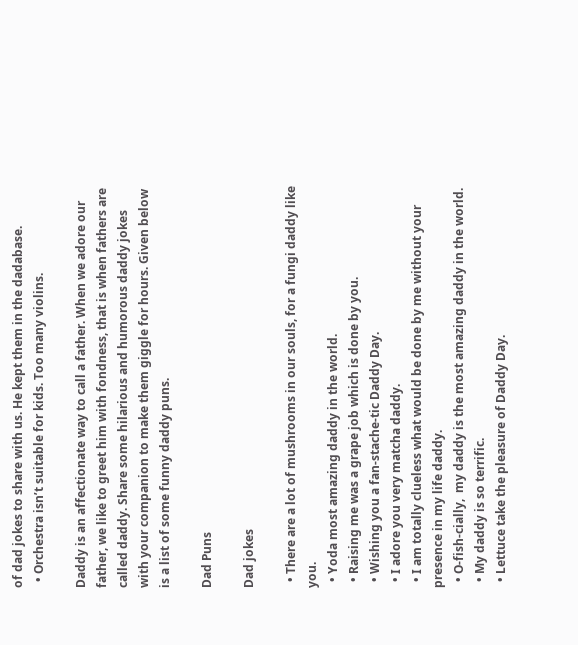of dad jokes to share with us. He kept them in the dadabase.
  • Orchestra isn’t suitable for kids. Too many violins.

Daddy is an affectionate way to call a father. When we adore our father, we like to greet him with fondness, that is when fathers are called daddy. Share some hilarious and humorous daddy jokes with your companion to make them giggle for hours. Given below is a list of some funny daddy puns.

Dad Puns

Dad jokes

  • There are a lot of mushrooms in our souls, for a fungi daddy like you.
  • Yoda most amazing daddy in the world.
  • Raising me was a grape job which is done by you.
  • Wishing you a fan-stache-tic Daddy Day.
  • I adore you very matcha daddy.
  • I am totally clueless what would be done by me without your presence in my life daddy.
  • O-fish-cially,  my daddy is the most amazing daddy in the world.
  • My daddy is so terrific.
  • Lettuce take the pleasure of Daddy Day.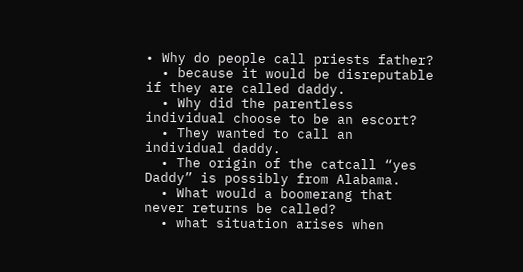• Why do people call priests father?
  • because it would be disreputable if they are called daddy.
  • Why did the parentless individual choose to be an escort?
  • They wanted to call an individual daddy.
  • The origin of the catcall “yes Daddy” is possibly from Alabama.
  • What would a boomerang that never returns be called?
  • what situation arises when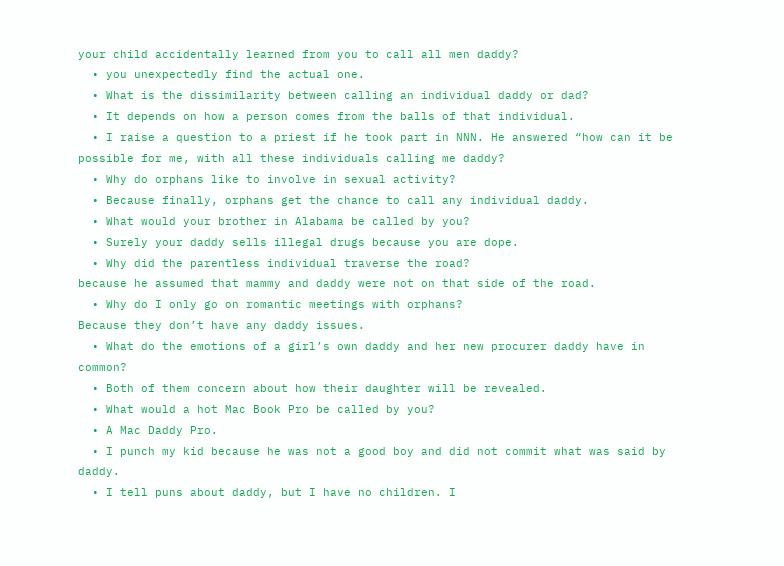your child accidentally learned from you to call all men daddy?
  • you unexpectedly find the actual one.
  • What is the dissimilarity between calling an individual daddy or dad?
  • It depends on how a person comes from the balls of that individual.
  • I raise a question to a priest if he took part in NNN. He answered “how can it be possible for me, with all these individuals calling me daddy?
  • Why do orphans like to involve in sexual activity?
  • Because finally, orphans get the chance to call any individual daddy.
  • What would your brother in Alabama be called by you?
  • Surely your daddy sells illegal drugs because you are dope.
  • Why did the parentless individual traverse the road?
because he assumed that mammy and daddy were not on that side of the road.
  • Why do I only go on romantic meetings with orphans?
Because they don’t have any daddy issues.
  • What do the emotions of a girl’s own daddy and her new procurer daddy have in common?
  • Both of them concern about how their daughter will be revealed.
  • What would a hot Mac Book Pro be called by you?
  • A Mac Daddy Pro.
  • I punch my kid because he was not a good boy and did not commit what was said by daddy.
  • I tell puns about daddy, but I have no children. I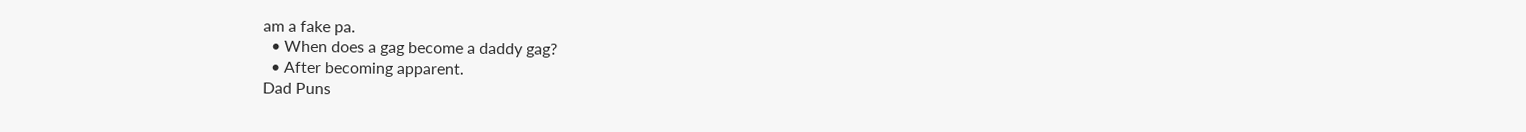am a fake pa.
  • When does a gag become a daddy gag?
  • After becoming apparent.
Dad Puns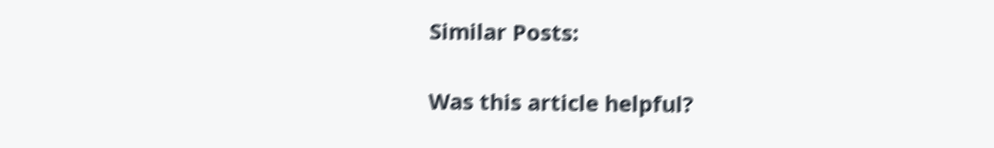Similar Posts:

Was this article helpful?